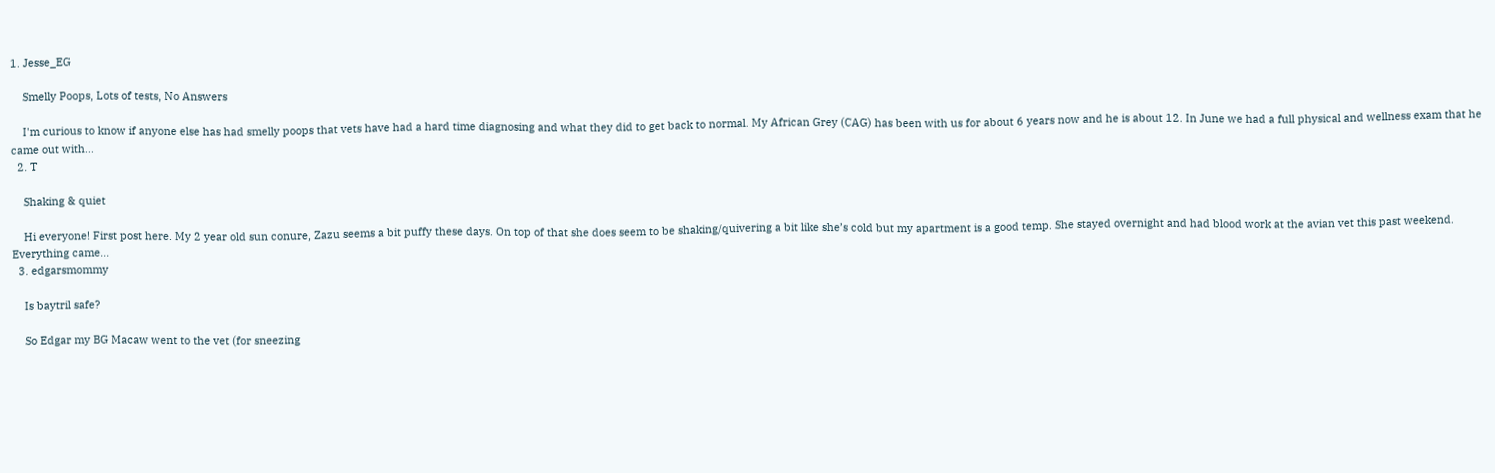1. Jesse_EG

    Smelly Poops, Lots of tests, No Answers

    I'm curious to know if anyone else has had smelly poops that vets have had a hard time diagnosing and what they did to get back to normal. My African Grey (CAG) has been with us for about 6 years now and he is about 12. In June we had a full physical and wellness exam that he came out with...
  2. T

    Shaking & quiet

    Hi everyone! First post here. My 2 year old sun conure, Zazu seems a bit puffy these days. On top of that she does seem to be shaking/quivering a bit like she’s cold but my apartment is a good temp. She stayed overnight and had blood work at the avian vet this past weekend. Everything came...
  3. edgarsmommy

    Is baytril safe?

    So Edgar my BG Macaw went to the vet (for sneezing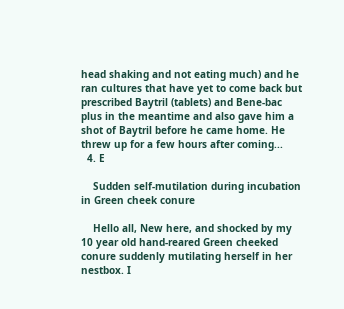head shaking and not eating much) and he ran cultures that have yet to come back but prescribed Baytril (tablets) and Bene-bac plus in the meantime and also gave him a shot of Baytril before he came home. He threw up for a few hours after coming...
  4. E

    Sudden self-mutilation during incubation in Green cheek conure

    Hello all, New here, and shocked by my 10 year old hand-reared Green cheeked conure suddenly mutilating herself in her nestbox. I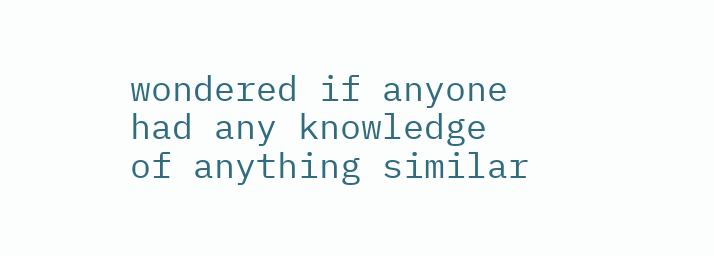wondered if anyone had any knowledge of anything similar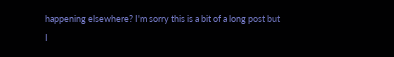happening elsewhere? I'm sorry this is a bit of a long post but I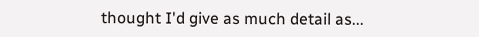thought I'd give as much detail as...